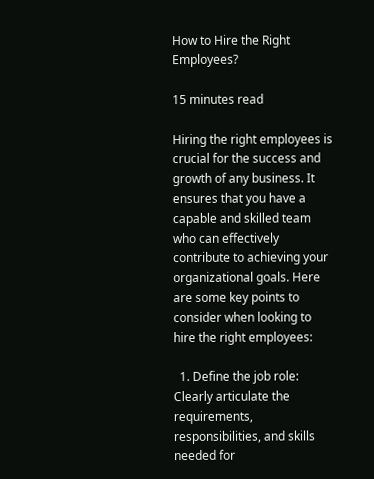How to Hire the Right Employees?

15 minutes read

Hiring the right employees is crucial for the success and growth of any business. It ensures that you have a capable and skilled team who can effectively contribute to achieving your organizational goals. Here are some key points to consider when looking to hire the right employees:

  1. Define the job role: Clearly articulate the requirements, responsibilities, and skills needed for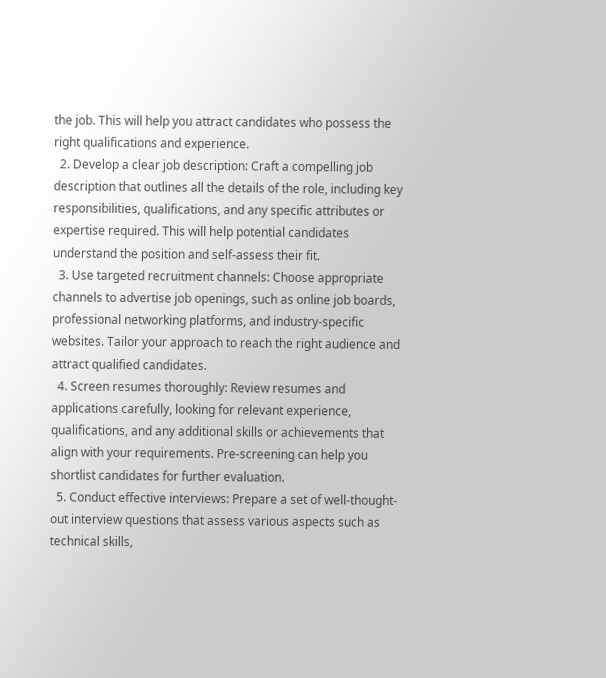the job. This will help you attract candidates who possess the right qualifications and experience.
  2. Develop a clear job description: Craft a compelling job description that outlines all the details of the role, including key responsibilities, qualifications, and any specific attributes or expertise required. This will help potential candidates understand the position and self-assess their fit.
  3. Use targeted recruitment channels: Choose appropriate channels to advertise job openings, such as online job boards, professional networking platforms, and industry-specific websites. Tailor your approach to reach the right audience and attract qualified candidates.
  4. Screen resumes thoroughly: Review resumes and applications carefully, looking for relevant experience, qualifications, and any additional skills or achievements that align with your requirements. Pre-screening can help you shortlist candidates for further evaluation.
  5. Conduct effective interviews: Prepare a set of well-thought-out interview questions that assess various aspects such as technical skills,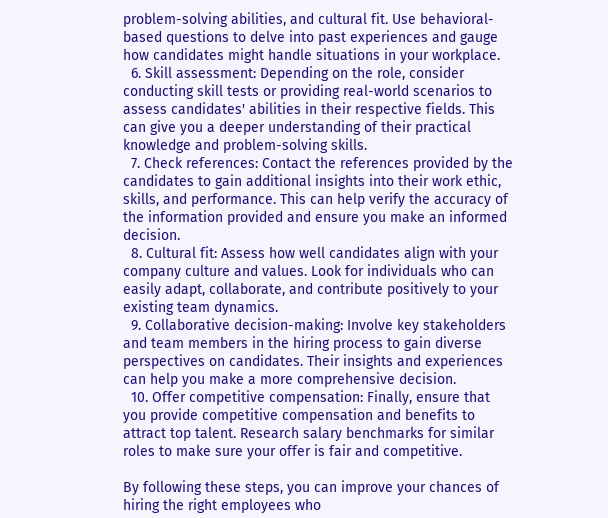problem-solving abilities, and cultural fit. Use behavioral-based questions to delve into past experiences and gauge how candidates might handle situations in your workplace.
  6. Skill assessment: Depending on the role, consider conducting skill tests or providing real-world scenarios to assess candidates' abilities in their respective fields. This can give you a deeper understanding of their practical knowledge and problem-solving skills.
  7. Check references: Contact the references provided by the candidates to gain additional insights into their work ethic, skills, and performance. This can help verify the accuracy of the information provided and ensure you make an informed decision.
  8. Cultural fit: Assess how well candidates align with your company culture and values. Look for individuals who can easily adapt, collaborate, and contribute positively to your existing team dynamics.
  9. Collaborative decision-making: Involve key stakeholders and team members in the hiring process to gain diverse perspectives on candidates. Their insights and experiences can help you make a more comprehensive decision.
  10. Offer competitive compensation: Finally, ensure that you provide competitive compensation and benefits to attract top talent. Research salary benchmarks for similar roles to make sure your offer is fair and competitive.

By following these steps, you can improve your chances of hiring the right employees who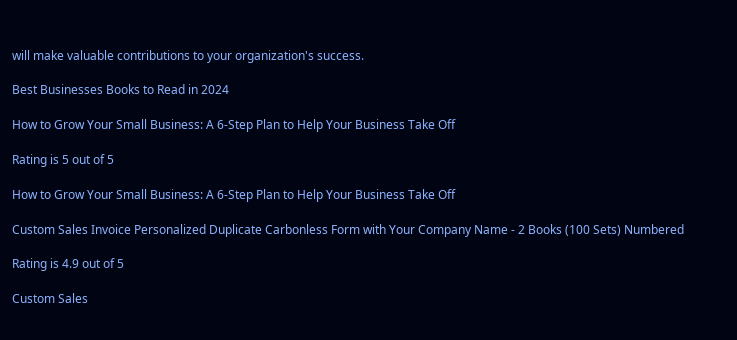will make valuable contributions to your organization's success.

Best Businesses Books to Read in 2024

How to Grow Your Small Business: A 6-Step Plan to Help Your Business Take Off

Rating is 5 out of 5

How to Grow Your Small Business: A 6-Step Plan to Help Your Business Take Off

Custom Sales Invoice Personalized Duplicate Carbonless Form with Your Company Name - 2 Books (100 Sets) Numbered

Rating is 4.9 out of 5

Custom Sales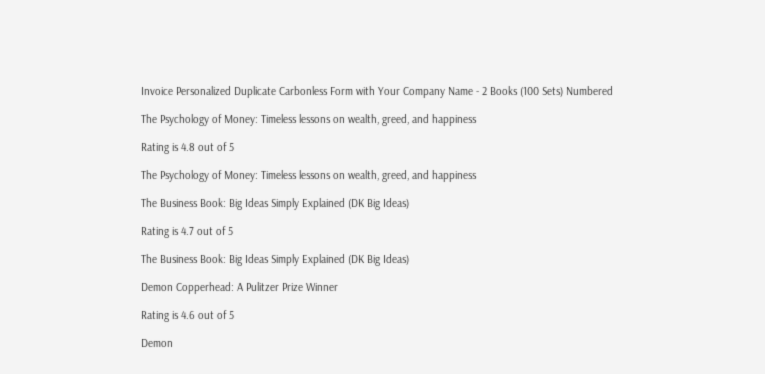Invoice Personalized Duplicate Carbonless Form with Your Company Name - 2 Books (100 Sets) Numbered

The Psychology of Money: Timeless lessons on wealth, greed, and happiness

Rating is 4.8 out of 5

The Psychology of Money: Timeless lessons on wealth, greed, and happiness

The Business Book: Big Ideas Simply Explained (DK Big Ideas)

Rating is 4.7 out of 5

The Business Book: Big Ideas Simply Explained (DK Big Ideas)

Demon Copperhead: A Pulitzer Prize Winner

Rating is 4.6 out of 5

Demon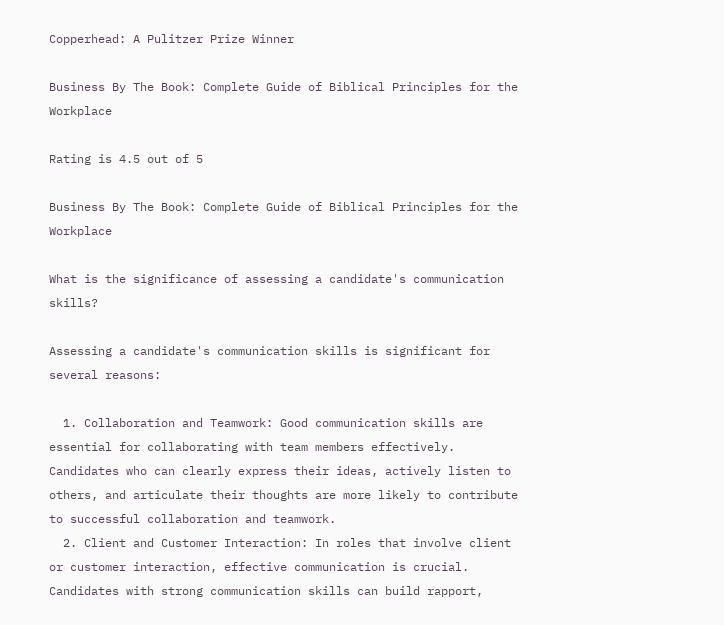Copperhead: A Pulitzer Prize Winner

Business By The Book: Complete Guide of Biblical Principles for the Workplace

Rating is 4.5 out of 5

Business By The Book: Complete Guide of Biblical Principles for the Workplace

What is the significance of assessing a candidate's communication skills?

Assessing a candidate's communication skills is significant for several reasons:

  1. Collaboration and Teamwork: Good communication skills are essential for collaborating with team members effectively. Candidates who can clearly express their ideas, actively listen to others, and articulate their thoughts are more likely to contribute to successful collaboration and teamwork.
  2. Client and Customer Interaction: In roles that involve client or customer interaction, effective communication is crucial. Candidates with strong communication skills can build rapport,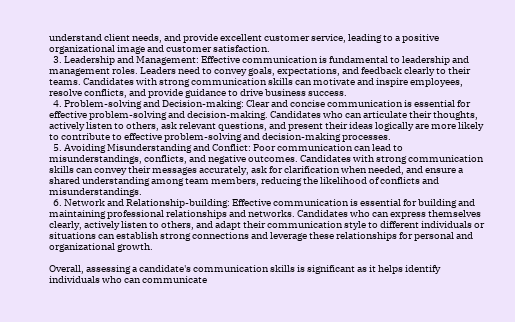understand client needs, and provide excellent customer service, leading to a positive organizational image and customer satisfaction.
  3. Leadership and Management: Effective communication is fundamental to leadership and management roles. Leaders need to convey goals, expectations, and feedback clearly to their teams. Candidates with strong communication skills can motivate and inspire employees, resolve conflicts, and provide guidance to drive business success.
  4. Problem-solving and Decision-making: Clear and concise communication is essential for effective problem-solving and decision-making. Candidates who can articulate their thoughts, actively listen to others, ask relevant questions, and present their ideas logically are more likely to contribute to effective problem-solving and decision-making processes.
  5. Avoiding Misunderstanding and Conflict: Poor communication can lead to misunderstandings, conflicts, and negative outcomes. Candidates with strong communication skills can convey their messages accurately, ask for clarification when needed, and ensure a shared understanding among team members, reducing the likelihood of conflicts and misunderstandings.
  6. Network and Relationship-building: Effective communication is essential for building and maintaining professional relationships and networks. Candidates who can express themselves clearly, actively listen to others, and adapt their communication style to different individuals or situations can establish strong connections and leverage these relationships for personal and organizational growth.

Overall, assessing a candidate's communication skills is significant as it helps identify individuals who can communicate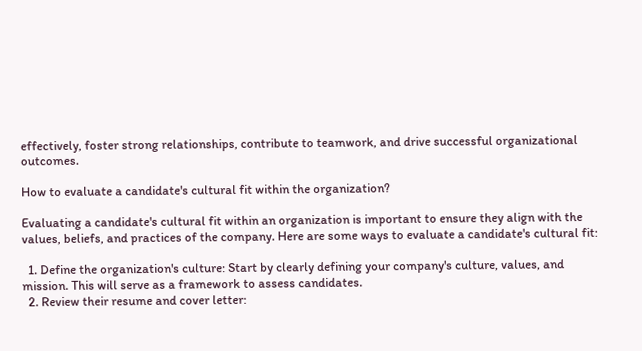effectively, foster strong relationships, contribute to teamwork, and drive successful organizational outcomes.

How to evaluate a candidate's cultural fit within the organization?

Evaluating a candidate's cultural fit within an organization is important to ensure they align with the values, beliefs, and practices of the company. Here are some ways to evaluate a candidate's cultural fit:

  1. Define the organization's culture: Start by clearly defining your company's culture, values, and mission. This will serve as a framework to assess candidates.
  2. Review their resume and cover letter: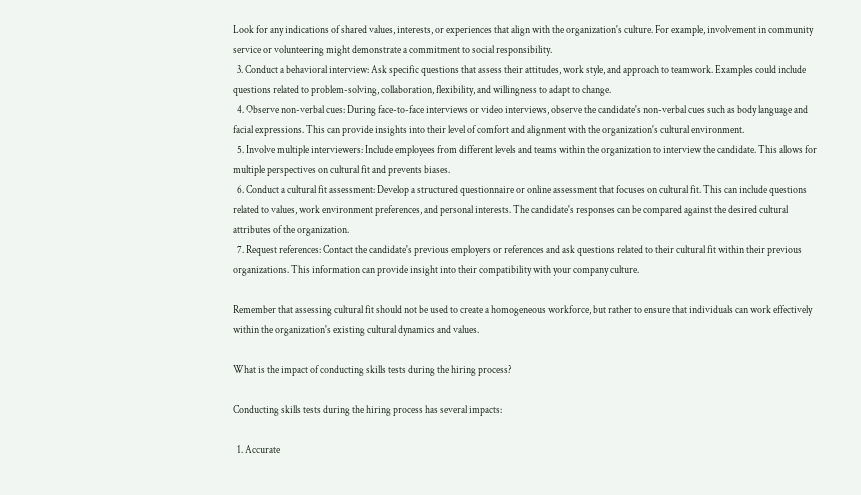Look for any indications of shared values, interests, or experiences that align with the organization's culture. For example, involvement in community service or volunteering might demonstrate a commitment to social responsibility.
  3. Conduct a behavioral interview: Ask specific questions that assess their attitudes, work style, and approach to teamwork. Examples could include questions related to problem-solving, collaboration, flexibility, and willingness to adapt to change.
  4. Observe non-verbal cues: During face-to-face interviews or video interviews, observe the candidate's non-verbal cues such as body language and facial expressions. This can provide insights into their level of comfort and alignment with the organization's cultural environment.
  5. Involve multiple interviewers: Include employees from different levels and teams within the organization to interview the candidate. This allows for multiple perspectives on cultural fit and prevents biases.
  6. Conduct a cultural fit assessment: Develop a structured questionnaire or online assessment that focuses on cultural fit. This can include questions related to values, work environment preferences, and personal interests. The candidate's responses can be compared against the desired cultural attributes of the organization.
  7. Request references: Contact the candidate's previous employers or references and ask questions related to their cultural fit within their previous organizations. This information can provide insight into their compatibility with your company culture.

Remember that assessing cultural fit should not be used to create a homogeneous workforce, but rather to ensure that individuals can work effectively within the organization's existing cultural dynamics and values.

What is the impact of conducting skills tests during the hiring process?

Conducting skills tests during the hiring process has several impacts:

  1. Accurate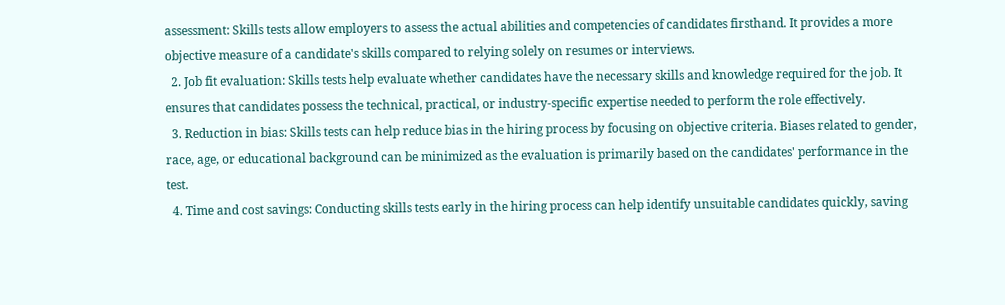assessment: Skills tests allow employers to assess the actual abilities and competencies of candidates firsthand. It provides a more objective measure of a candidate's skills compared to relying solely on resumes or interviews.
  2. Job fit evaluation: Skills tests help evaluate whether candidates have the necessary skills and knowledge required for the job. It ensures that candidates possess the technical, practical, or industry-specific expertise needed to perform the role effectively.
  3. Reduction in bias: Skills tests can help reduce bias in the hiring process by focusing on objective criteria. Biases related to gender, race, age, or educational background can be minimized as the evaluation is primarily based on the candidates' performance in the test.
  4. Time and cost savings: Conducting skills tests early in the hiring process can help identify unsuitable candidates quickly, saving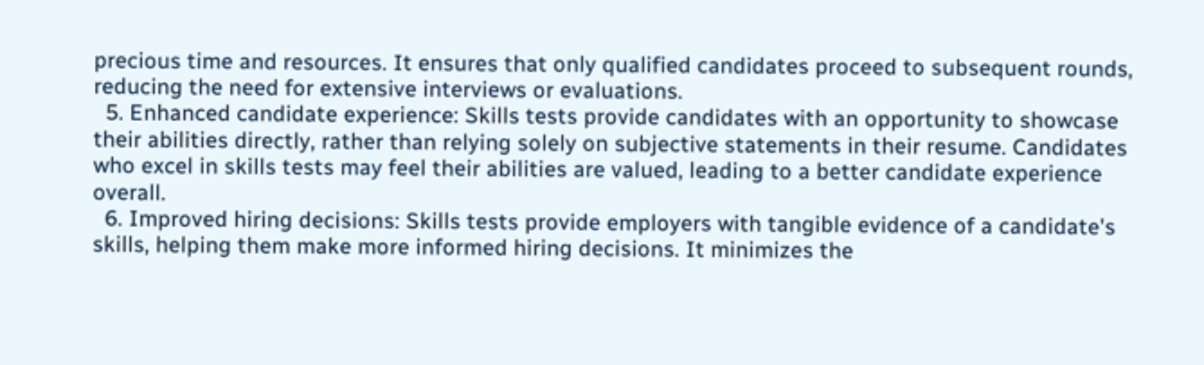precious time and resources. It ensures that only qualified candidates proceed to subsequent rounds, reducing the need for extensive interviews or evaluations.
  5. Enhanced candidate experience: Skills tests provide candidates with an opportunity to showcase their abilities directly, rather than relying solely on subjective statements in their resume. Candidates who excel in skills tests may feel their abilities are valued, leading to a better candidate experience overall.
  6. Improved hiring decisions: Skills tests provide employers with tangible evidence of a candidate's skills, helping them make more informed hiring decisions. It minimizes the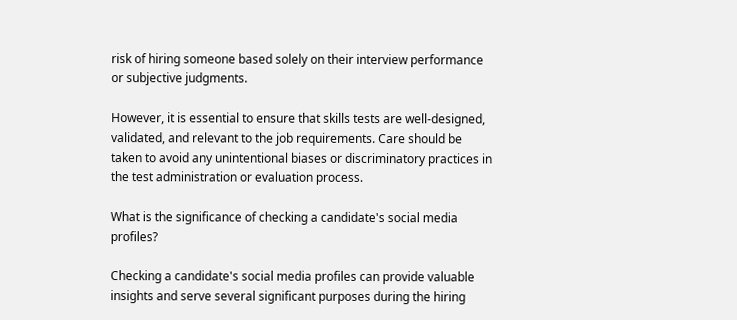risk of hiring someone based solely on their interview performance or subjective judgments.

However, it is essential to ensure that skills tests are well-designed, validated, and relevant to the job requirements. Care should be taken to avoid any unintentional biases or discriminatory practices in the test administration or evaluation process.

What is the significance of checking a candidate's social media profiles?

Checking a candidate's social media profiles can provide valuable insights and serve several significant purposes during the hiring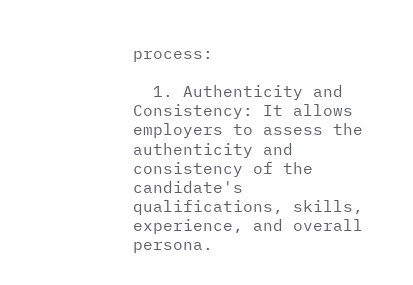process:

  1. Authenticity and Consistency: It allows employers to assess the authenticity and consistency of the candidate's qualifications, skills, experience, and overall persona.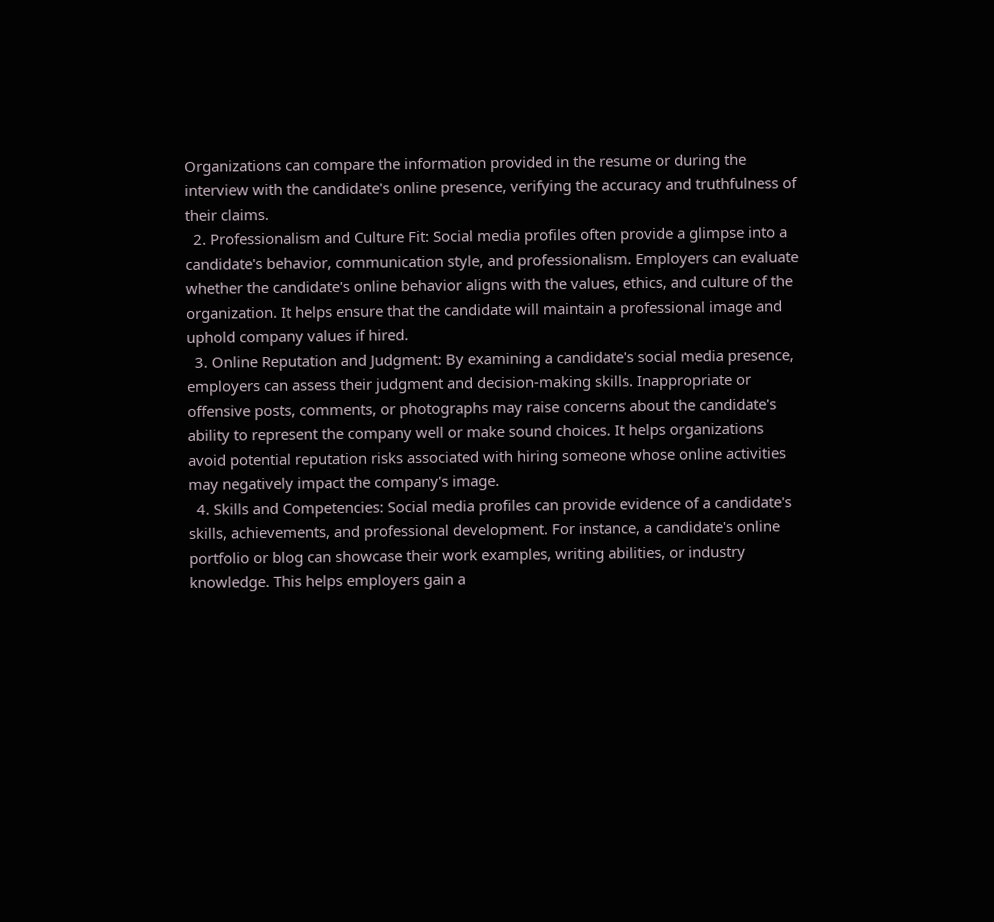Organizations can compare the information provided in the resume or during the interview with the candidate's online presence, verifying the accuracy and truthfulness of their claims.
  2. Professionalism and Culture Fit: Social media profiles often provide a glimpse into a candidate's behavior, communication style, and professionalism. Employers can evaluate whether the candidate's online behavior aligns with the values, ethics, and culture of the organization. It helps ensure that the candidate will maintain a professional image and uphold company values if hired.
  3. Online Reputation and Judgment: By examining a candidate's social media presence, employers can assess their judgment and decision-making skills. Inappropriate or offensive posts, comments, or photographs may raise concerns about the candidate's ability to represent the company well or make sound choices. It helps organizations avoid potential reputation risks associated with hiring someone whose online activities may negatively impact the company's image.
  4. Skills and Competencies: Social media profiles can provide evidence of a candidate's skills, achievements, and professional development. For instance, a candidate's online portfolio or blog can showcase their work examples, writing abilities, or industry knowledge. This helps employers gain a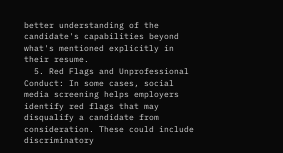better understanding of the candidate's capabilities beyond what's mentioned explicitly in their resume.
  5. Red Flags and Unprofessional Conduct: In some cases, social media screening helps employers identify red flags that may disqualify a candidate from consideration. These could include discriminatory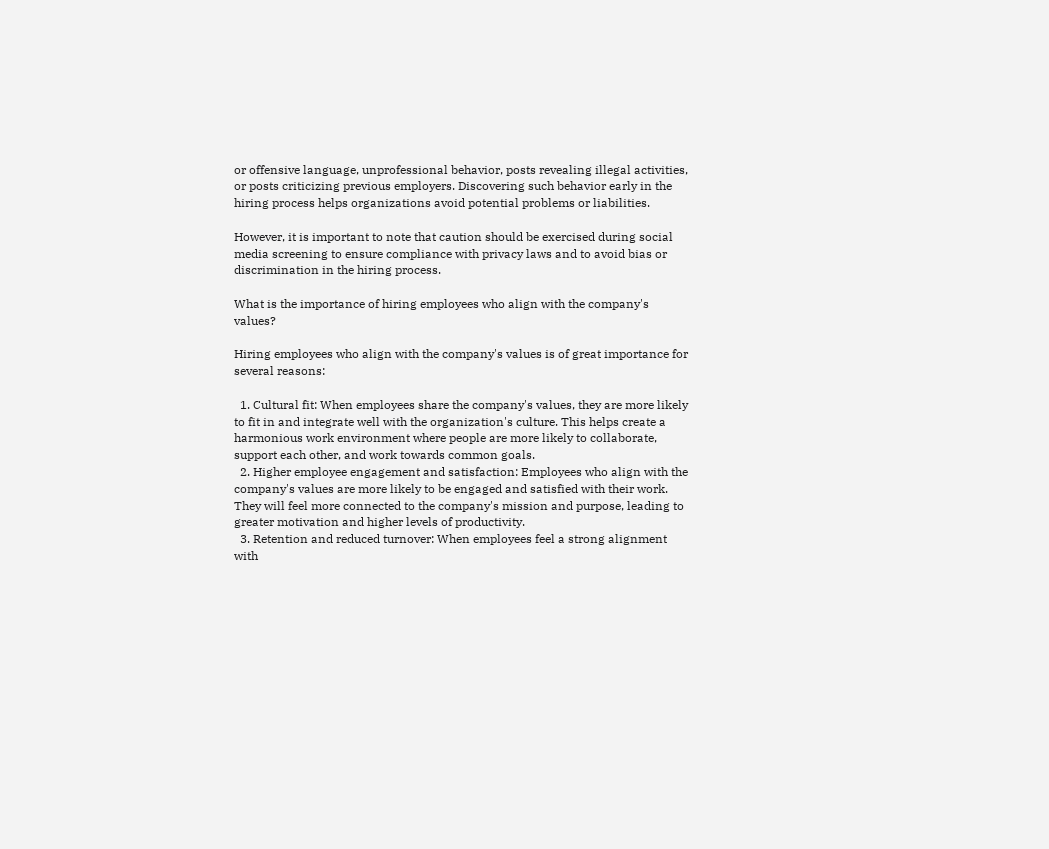or offensive language, unprofessional behavior, posts revealing illegal activities, or posts criticizing previous employers. Discovering such behavior early in the hiring process helps organizations avoid potential problems or liabilities.

However, it is important to note that caution should be exercised during social media screening to ensure compliance with privacy laws and to avoid bias or discrimination in the hiring process.

What is the importance of hiring employees who align with the company's values?

Hiring employees who align with the company's values is of great importance for several reasons:

  1. Cultural fit: When employees share the company's values, they are more likely to fit in and integrate well with the organization's culture. This helps create a harmonious work environment where people are more likely to collaborate, support each other, and work towards common goals.
  2. Higher employee engagement and satisfaction: Employees who align with the company's values are more likely to be engaged and satisfied with their work. They will feel more connected to the company's mission and purpose, leading to greater motivation and higher levels of productivity.
  3. Retention and reduced turnover: When employees feel a strong alignment with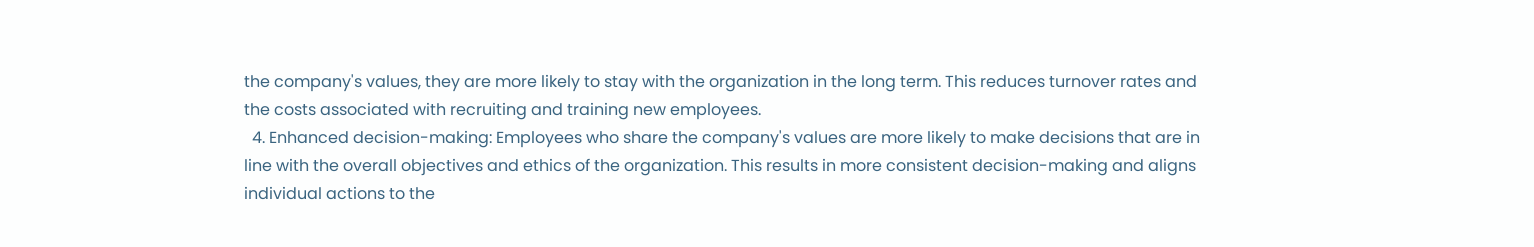the company's values, they are more likely to stay with the organization in the long term. This reduces turnover rates and the costs associated with recruiting and training new employees.
  4. Enhanced decision-making: Employees who share the company's values are more likely to make decisions that are in line with the overall objectives and ethics of the organization. This results in more consistent decision-making and aligns individual actions to the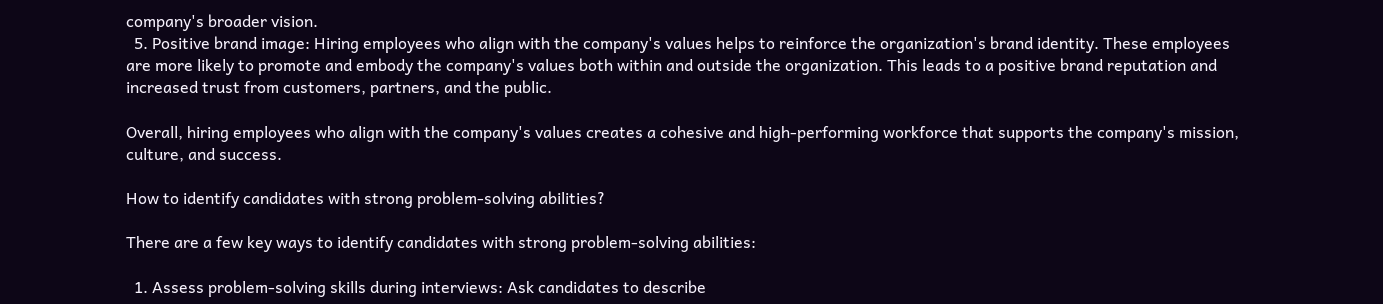company's broader vision.
  5. Positive brand image: Hiring employees who align with the company's values helps to reinforce the organization's brand identity. These employees are more likely to promote and embody the company's values both within and outside the organization. This leads to a positive brand reputation and increased trust from customers, partners, and the public.

Overall, hiring employees who align with the company's values creates a cohesive and high-performing workforce that supports the company's mission, culture, and success.

How to identify candidates with strong problem-solving abilities?

There are a few key ways to identify candidates with strong problem-solving abilities:

  1. Assess problem-solving skills during interviews: Ask candidates to describe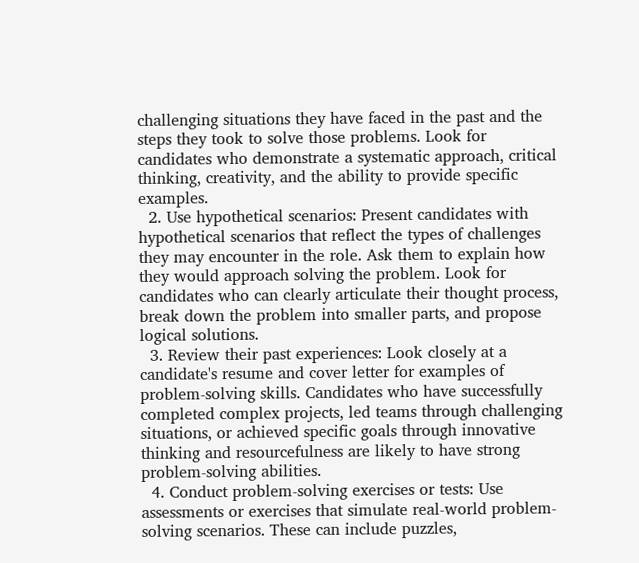challenging situations they have faced in the past and the steps they took to solve those problems. Look for candidates who demonstrate a systematic approach, critical thinking, creativity, and the ability to provide specific examples.
  2. Use hypothetical scenarios: Present candidates with hypothetical scenarios that reflect the types of challenges they may encounter in the role. Ask them to explain how they would approach solving the problem. Look for candidates who can clearly articulate their thought process, break down the problem into smaller parts, and propose logical solutions.
  3. Review their past experiences: Look closely at a candidate's resume and cover letter for examples of problem-solving skills. Candidates who have successfully completed complex projects, led teams through challenging situations, or achieved specific goals through innovative thinking and resourcefulness are likely to have strong problem-solving abilities.
  4. Conduct problem-solving exercises or tests: Use assessments or exercises that simulate real-world problem-solving scenarios. These can include puzzles,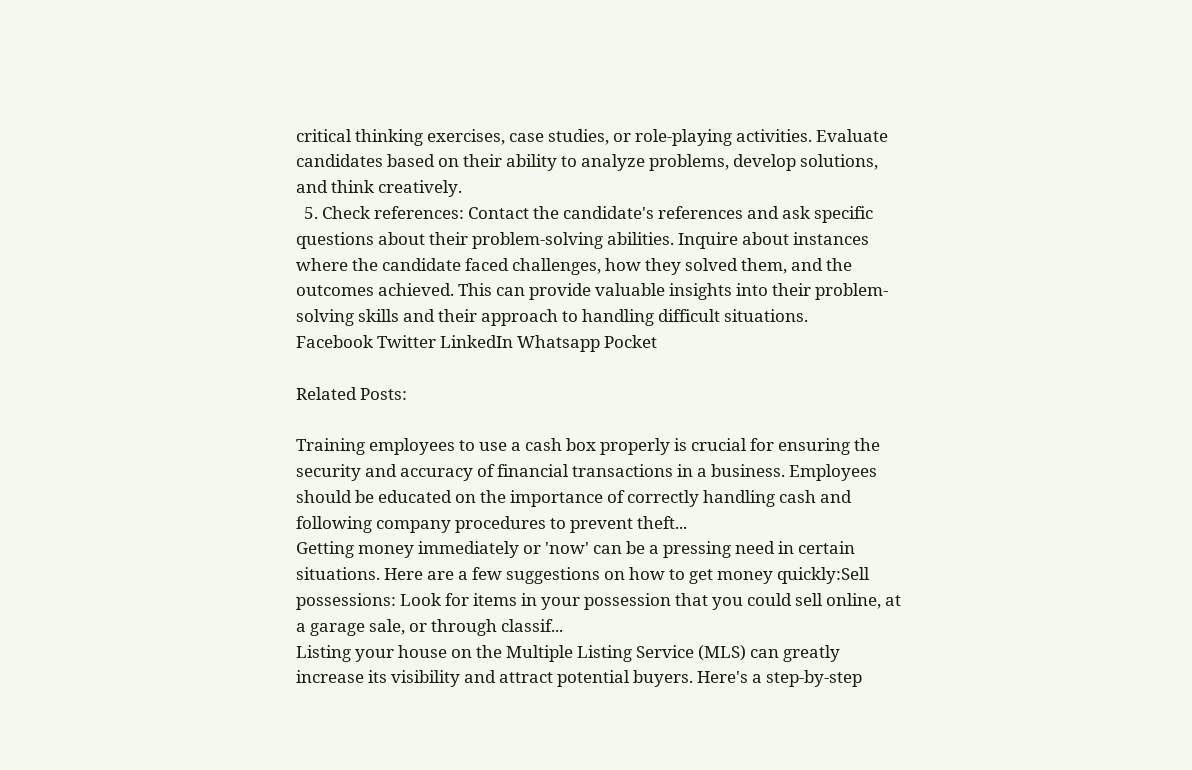critical thinking exercises, case studies, or role-playing activities. Evaluate candidates based on their ability to analyze problems, develop solutions, and think creatively.
  5. Check references: Contact the candidate's references and ask specific questions about their problem-solving abilities. Inquire about instances where the candidate faced challenges, how they solved them, and the outcomes achieved. This can provide valuable insights into their problem-solving skills and their approach to handling difficult situations.
Facebook Twitter LinkedIn Whatsapp Pocket

Related Posts:

Training employees to use a cash box properly is crucial for ensuring the security and accuracy of financial transactions in a business. Employees should be educated on the importance of correctly handling cash and following company procedures to prevent theft...
Getting money immediately or 'now' can be a pressing need in certain situations. Here are a few suggestions on how to get money quickly:Sell possessions: Look for items in your possession that you could sell online, at a garage sale, or through classif...
Listing your house on the Multiple Listing Service (MLS) can greatly increase its visibility and attract potential buyers. Here's a step-by-step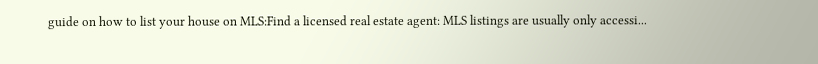guide on how to list your house on MLS:Find a licensed real estate agent: MLS listings are usually only accessi...